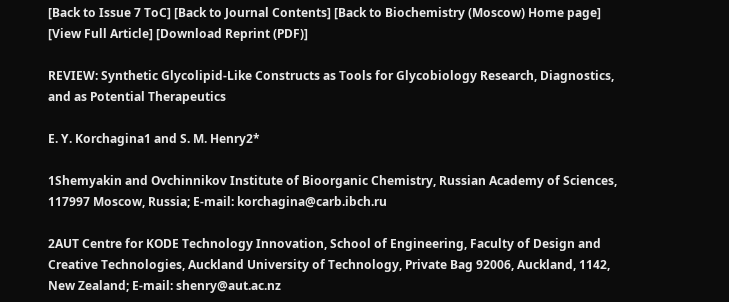[Back to Issue 7 ToC] [Back to Journal Contents] [Back to Biochemistry (Moscow) Home page]
[View Full Article] [Download Reprint (PDF)]

REVIEW: Synthetic Glycolipid-Like Constructs as Tools for Glycobiology Research, Diagnostics, and as Potential Therapeutics

E. Y. Korchagina1 and S. M. Henry2*

1Shemyakin and Ovchinnikov Institute of Bioorganic Chemistry, Russian Academy of Sciences, 117997 Moscow, Russia; E-mail: korchagina@carb.ibch.ru

2AUT Centre for KODE Technology Innovation, School of Engineering, Faculty of Design and Creative Technologies, Auckland University of Technology, Private Bag 92006, Auckland, 1142, New Zealand; E-mail: shenry@aut.ac.nz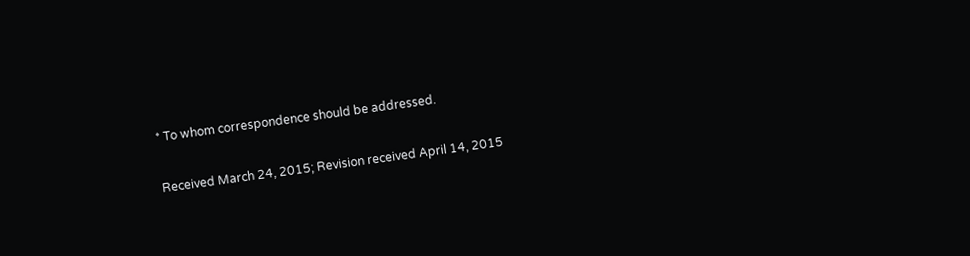* To whom correspondence should be addressed.

Received March 24, 2015; Revision received April 14, 2015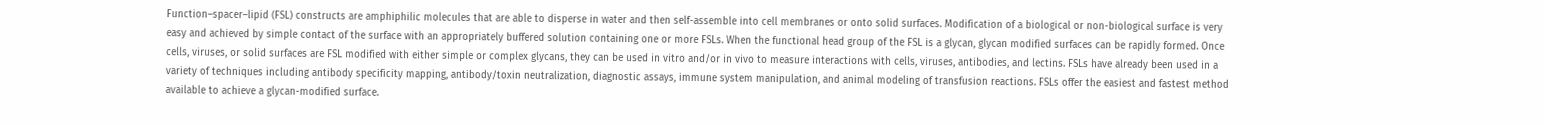Function–spacer–lipid (FSL) constructs are amphiphilic molecules that are able to disperse in water and then self-assemble into cell membranes or onto solid surfaces. Modification of a biological or non-biological surface is very easy and achieved by simple contact of the surface with an appropriately buffered solution containing one or more FSLs. When the functional head group of the FSL is a glycan, glycan modified surfaces can be rapidly formed. Once cells, viruses, or solid surfaces are FSL modified with either simple or complex glycans, they can be used in vitro and/or in vivo to measure interactions with cells, viruses, antibodies, and lectins. FSLs have already been used in a variety of techniques including antibody specificity mapping, antibody/toxin neutralization, diagnostic assays, immune system manipulation, and animal modeling of transfusion reactions. FSLs offer the easiest and fastest method available to achieve a glycan-modified surface.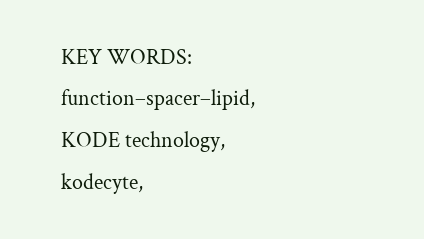KEY WORDS: function–spacer–lipid, KODE technology, kodecyte,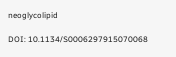neoglycolipid

DOI: 10.1134/S0006297915070068